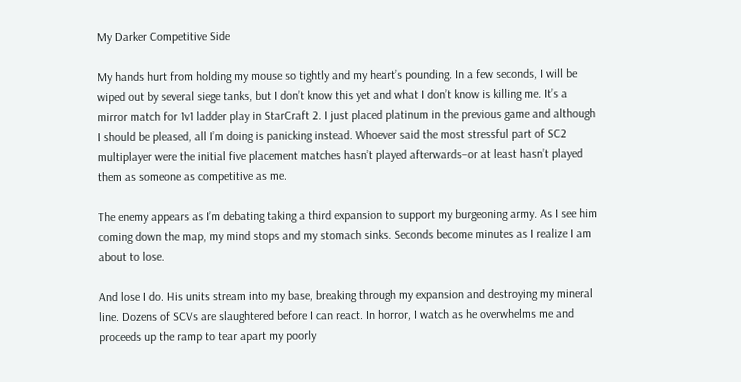My Darker Competitive Side

My hands hurt from holding my mouse so tightly and my heart’s pounding. In a few seconds, I will be wiped out by several siege tanks, but I don’t know this yet and what I don’t know is killing me. It’s a mirror match for 1v1 ladder play in StarCraft 2. I just placed platinum in the previous game and although I should be pleased, all I’m doing is panicking instead. Whoever said the most stressful part of SC2 multiplayer were the initial five placement matches hasn’t played afterwards–or at least hasn’t played them as someone as competitive as me.

The enemy appears as I’m debating taking a third expansion to support my burgeoning army. As I see him coming down the map, my mind stops and my stomach sinks. Seconds become minutes as I realize I am about to lose.

And lose I do. His units stream into my base, breaking through my expansion and destroying my mineral line. Dozens of SCVs are slaughtered before I can react. In horror, I watch as he overwhelms me and proceeds up the ramp to tear apart my poorly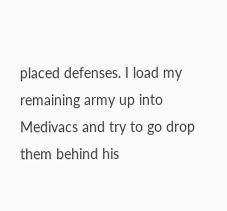placed defenses. I load my remaining army up into Medivacs and try to go drop them behind his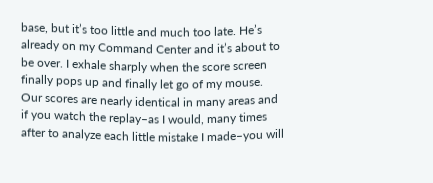base, but it’s too little and much too late. He’s already on my Command Center and it’s about to be over. I exhale sharply when the score screen finally pops up and finally let go of my mouse. Our scores are nearly identical in many areas and if you watch the replay–as I would, many times after to analyze each little mistake I made–you will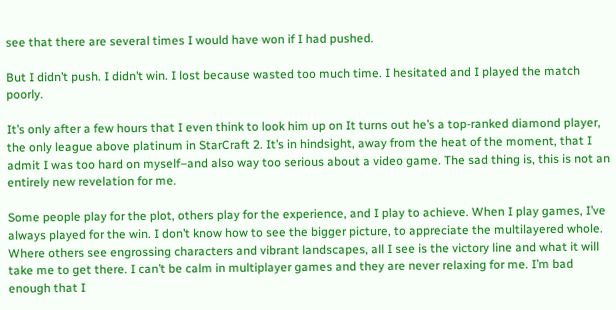see that there are several times I would have won if I had pushed.

But I didn’t push. I didn’t win. I lost because wasted too much time. I hesitated and I played the match poorly.

It’s only after a few hours that I even think to look him up on It turns out he’s a top-ranked diamond player, the only league above platinum in StarCraft 2. It’s in hindsight, away from the heat of the moment, that I admit I was too hard on myself–and also way too serious about a video game. The sad thing is, this is not an entirely new revelation for me.

Some people play for the plot, others play for the experience, and I play to achieve. When I play games, I’ve always played for the win. I don’t know how to see the bigger picture, to appreciate the multilayered whole. Where others see engrossing characters and vibrant landscapes, all I see is the victory line and what it will take me to get there. I can’t be calm in multiplayer games and they are never relaxing for me. I’m bad enough that I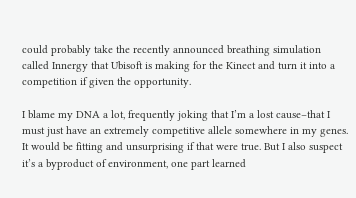could probably take the recently announced breathing simulation called Innergy that Ubisoft is making for the Kinect and turn it into a competition if given the opportunity.

I blame my DNA a lot, frequently joking that I’m a lost cause–that I must just have an extremely competitive allele somewhere in my genes. It would be fitting and unsurprising if that were true. But I also suspect it’s a byproduct of environment, one part learned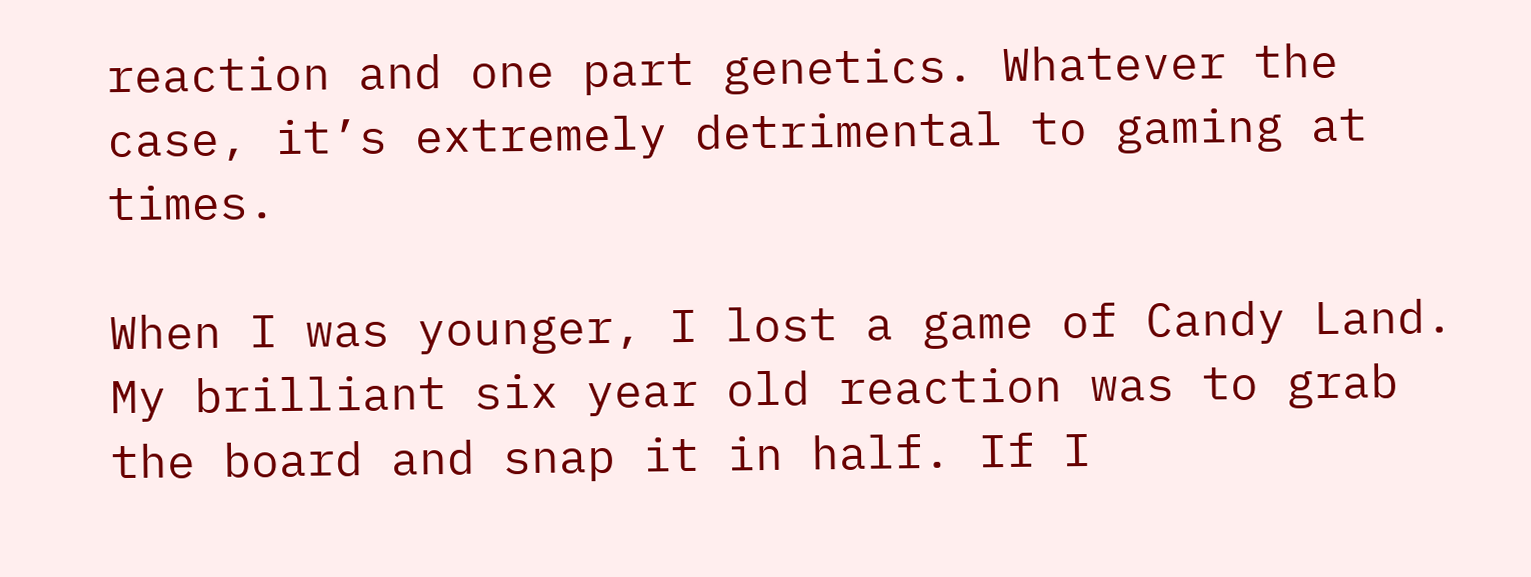reaction and one part genetics. Whatever the case, it’s extremely detrimental to gaming at times.

When I was younger, I lost a game of Candy Land. My brilliant six year old reaction was to grab the board and snap it in half. If I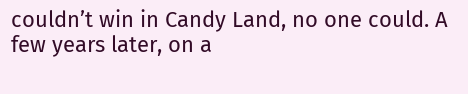couldn’t win in Candy Land, no one could. A few years later, on a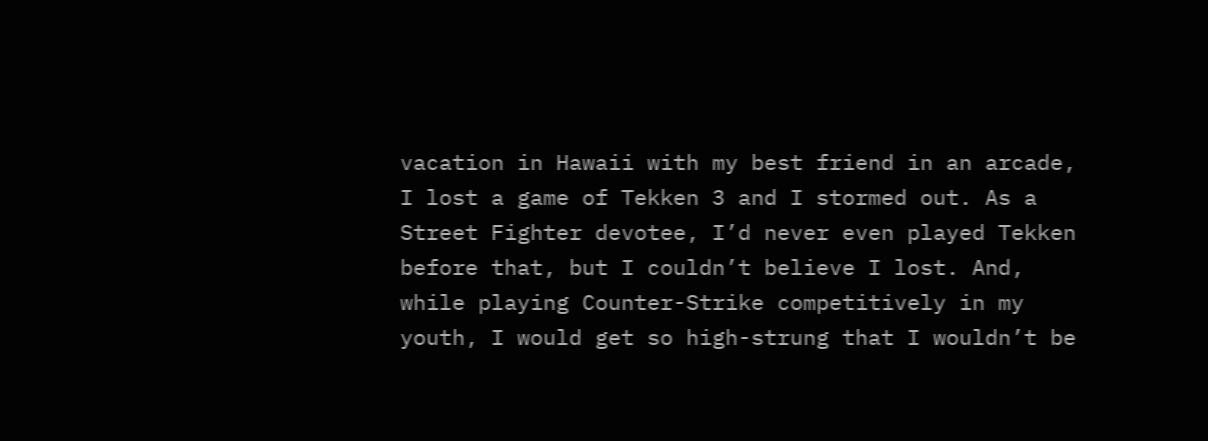vacation in Hawaii with my best friend in an arcade, I lost a game of Tekken 3 and I stormed out. As a Street Fighter devotee, I’d never even played Tekken before that, but I couldn’t believe I lost. And, while playing Counter-Strike competitively in my youth, I would get so high-strung that I wouldn’t be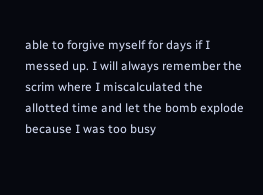able to forgive myself for days if I messed up. I will always remember the scrim where I miscalculated the allotted time and let the bomb explode because I was too busy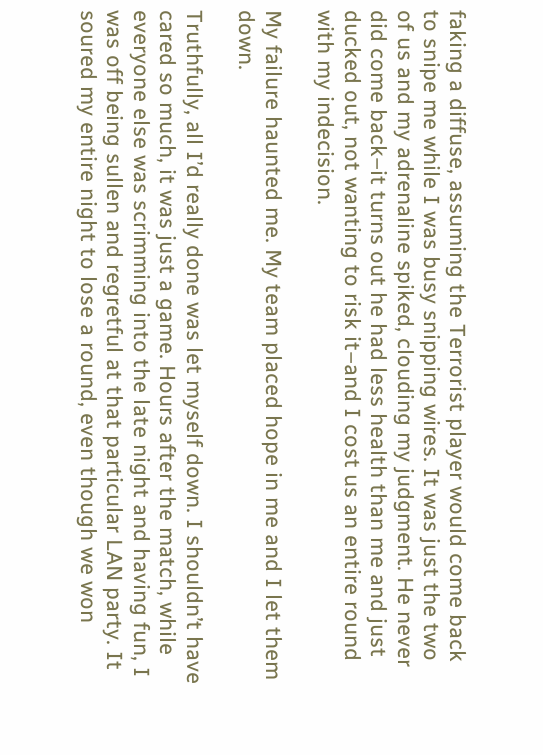faking a diffuse, assuming the Terrorist player would come back to snipe me while I was busy snipping wires. It was just the two of us and my adrenaline spiked, clouding my judgment. He never did come back–it turns out he had less health than me and just ducked out, not wanting to risk it–and I cost us an entire round with my indecision.

My failure haunted me. My team placed hope in me and I let them down.

Truthfully, all I’d really done was let myself down. I shouldn’t have cared so much, it was just a game. Hours after the match, while everyone else was scrimming into the late night and having fun, I was off being sullen and regretful at that particular LAN party. It soured my entire night to lose a round, even though we won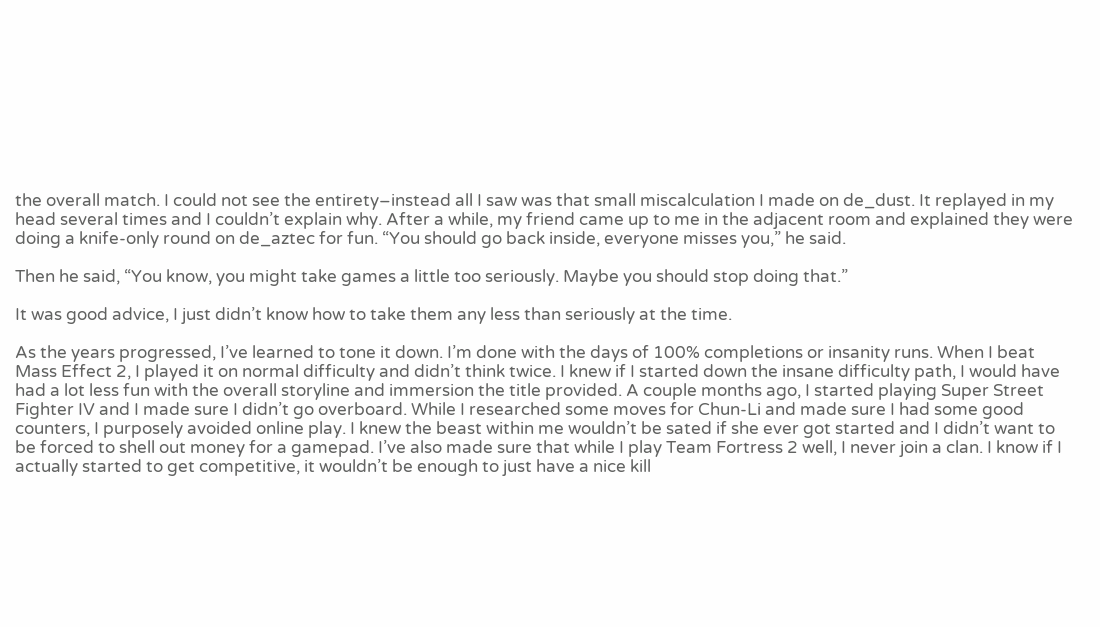the overall match. I could not see the entirety–instead all I saw was that small miscalculation I made on de_dust. It replayed in my head several times and I couldn’t explain why. After a while, my friend came up to me in the adjacent room and explained they were doing a knife-only round on de_aztec for fun. “You should go back inside, everyone misses you,” he said.

Then he said, “You know, you might take games a little too seriously. Maybe you should stop doing that.”

It was good advice, I just didn’t know how to take them any less than seriously at the time.

As the years progressed, I’ve learned to tone it down. I’m done with the days of 100% completions or insanity runs. When I beat Mass Effect 2, I played it on normal difficulty and didn’t think twice. I knew if I started down the insane difficulty path, I would have had a lot less fun with the overall storyline and immersion the title provided. A couple months ago, I started playing Super Street Fighter IV and I made sure I didn’t go overboard. While I researched some moves for Chun-Li and made sure I had some good counters, I purposely avoided online play. I knew the beast within me wouldn’t be sated if she ever got started and I didn’t want to be forced to shell out money for a gamepad. I’ve also made sure that while I play Team Fortress 2 well, I never join a clan. I know if I actually started to get competitive, it wouldn’t be enough to just have a nice kill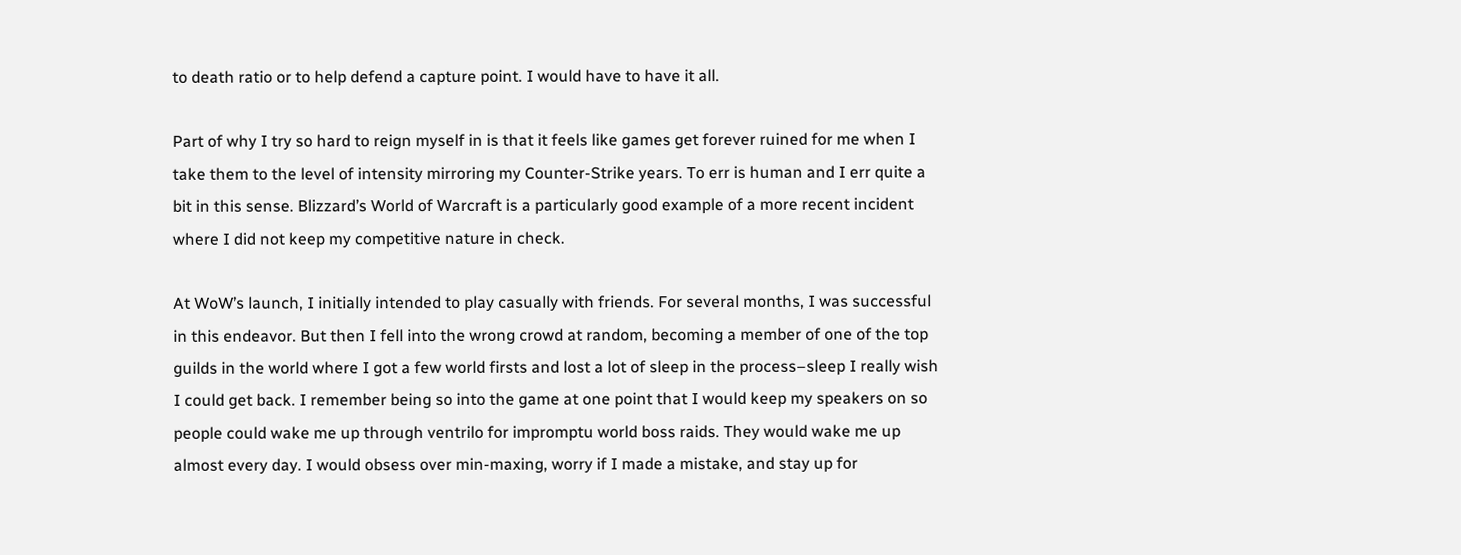to death ratio or to help defend a capture point. I would have to have it all.

Part of why I try so hard to reign myself in is that it feels like games get forever ruined for me when I take them to the level of intensity mirroring my Counter-Strike years. To err is human and I err quite a bit in this sense. Blizzard’s World of Warcraft is a particularly good example of a more recent incident where I did not keep my competitive nature in check.

At WoW’s launch, I initially intended to play casually with friends. For several months, I was successful in this endeavor. But then I fell into the wrong crowd at random, becoming a member of one of the top guilds in the world where I got a few world firsts and lost a lot of sleep in the process–sleep I really wish I could get back. I remember being so into the game at one point that I would keep my speakers on so people could wake me up through ventrilo for impromptu world boss raids. They would wake me up almost every day. I would obsess over min-maxing, worry if I made a mistake, and stay up for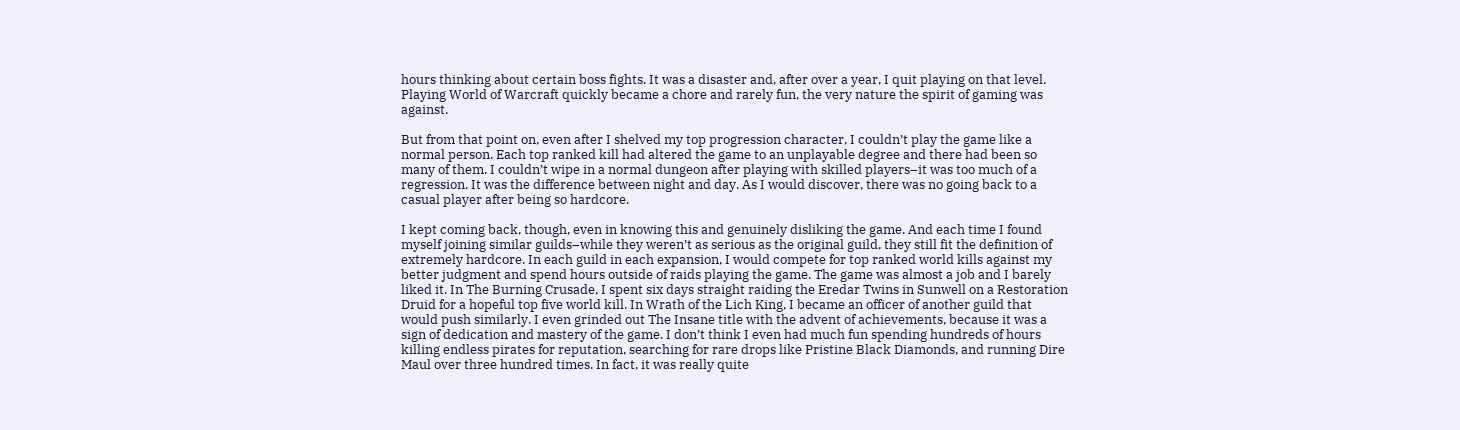hours thinking about certain boss fights. It was a disaster and, after over a year, I quit playing on that level. Playing World of Warcraft quickly became a chore and rarely fun, the very nature the spirit of gaming was against.

But from that point on, even after I shelved my top progression character, I couldn’t play the game like a normal person. Each top ranked kill had altered the game to an unplayable degree and there had been so many of them. I couldn’t wipe in a normal dungeon after playing with skilled players–it was too much of a regression. It was the difference between night and day. As I would discover, there was no going back to a casual player after being so hardcore.

I kept coming back, though, even in knowing this and genuinely disliking the game. And each time I found myself joining similar guilds–while they weren’t as serious as the original guild, they still fit the definition of extremely hardcore. In each guild in each expansion, I would compete for top ranked world kills against my better judgment and spend hours outside of raids playing the game. The game was almost a job and I barely liked it. In The Burning Crusade, I spent six days straight raiding the Eredar Twins in Sunwell on a Restoration Druid for a hopeful top five world kill. In Wrath of the Lich King, I became an officer of another guild that would push similarly. I even grinded out The Insane title with the advent of achievements, because it was a sign of dedication and mastery of the game. I don’t think I even had much fun spending hundreds of hours killing endless pirates for reputation, searching for rare drops like Pristine Black Diamonds, and running Dire Maul over three hundred times. In fact, it was really quite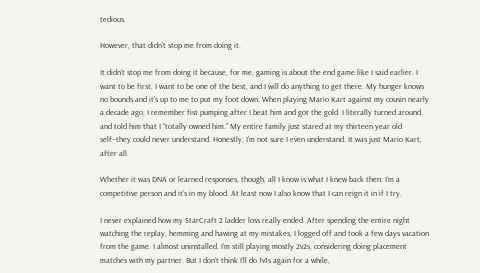tedious.

However, that didn’t stop me from doing it.

It didn’t stop me from doing it because, for me, gaming is about the end game like I said earlier. I want to be first, I want to be one of the best, and I will do anything to get there. My hunger knows no bounds and it’s up to me to put my foot down. When playing Mario Kart against my cousin nearly a decade ago, I remember fist pumping after I beat him and got the gold. I literally turned around and told him that I “totally owned him.” My entire family just stared at my thirteen year old self–they could never understand. Honestly, I’m not sure I even understand. It was just Mario Kart, after all.

Whether it was DNA or learned responses, though, all I know is what I knew back then: I’m a competitive person and it’s in my blood. At least now I also know that I can reign it in if I try.

I never explained how my StarCraft 2 ladder loss really ended. After spending the entire night watching the replay, hemming and hawing at my mistakes, I logged off and took a few days vacation from the game. I almost uninstalled. I’m still playing mostly 2v2s, considering doing placement matches with my partner. But I don’t think I’ll do 1v1s again for a while,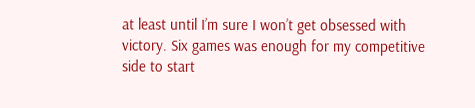at least until I’m sure I won’t get obsessed with victory. Six games was enough for my competitive side to start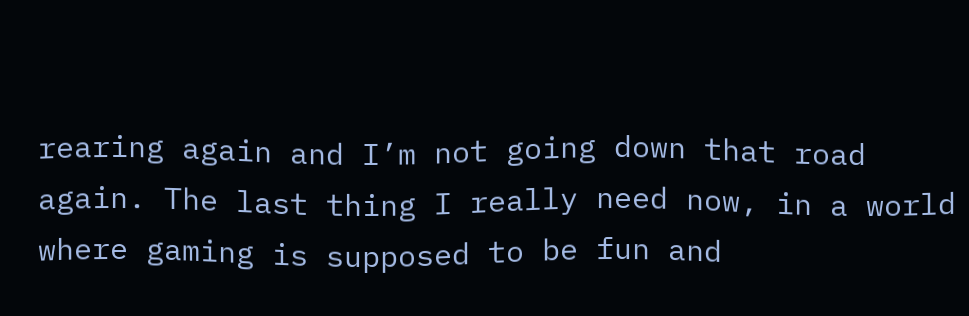rearing again and I’m not going down that road again. The last thing I really need now, in a world where gaming is supposed to be fun and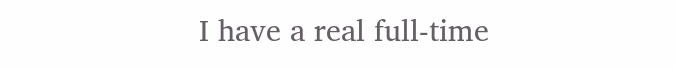I have a real full-time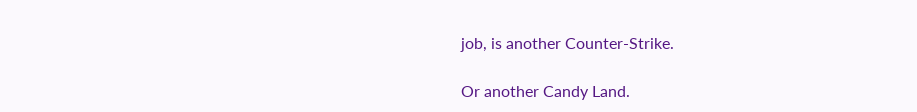job, is another Counter-Strike.

Or another Candy Land.